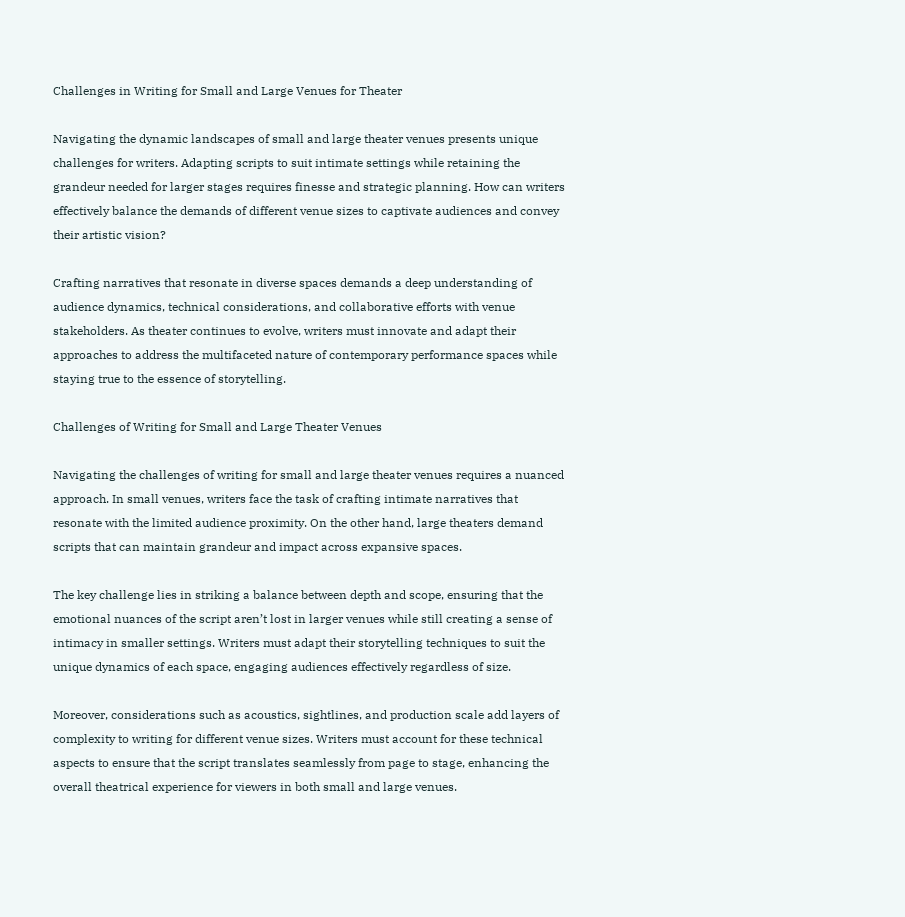Challenges in Writing for Small and Large Venues for Theater

Navigating the dynamic landscapes of small and large theater venues presents unique challenges for writers. Adapting scripts to suit intimate settings while retaining the grandeur needed for larger stages requires finesse and strategic planning. How can writers effectively balance the demands of different venue sizes to captivate audiences and convey their artistic vision?

Crafting narratives that resonate in diverse spaces demands a deep understanding of audience dynamics, technical considerations, and collaborative efforts with venue stakeholders. As theater continues to evolve, writers must innovate and adapt their approaches to address the multifaceted nature of contemporary performance spaces while staying true to the essence of storytelling.

Challenges of Writing for Small and Large Theater Venues

Navigating the challenges of writing for small and large theater venues requires a nuanced approach. In small venues, writers face the task of crafting intimate narratives that resonate with the limited audience proximity. On the other hand, large theaters demand scripts that can maintain grandeur and impact across expansive spaces.

The key challenge lies in striking a balance between depth and scope, ensuring that the emotional nuances of the script aren’t lost in larger venues while still creating a sense of intimacy in smaller settings. Writers must adapt their storytelling techniques to suit the unique dynamics of each space, engaging audiences effectively regardless of size.

Moreover, considerations such as acoustics, sightlines, and production scale add layers of complexity to writing for different venue sizes. Writers must account for these technical aspects to ensure that the script translates seamlessly from page to stage, enhancing the overall theatrical experience for viewers in both small and large venues.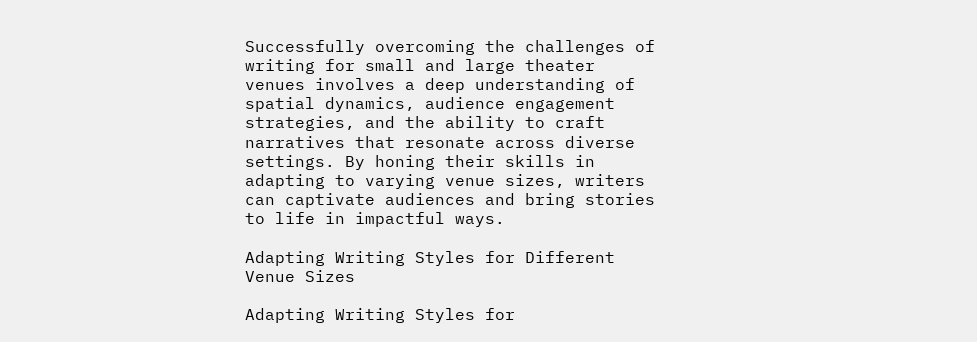Successfully overcoming the challenges of writing for small and large theater venues involves a deep understanding of spatial dynamics, audience engagement strategies, and the ability to craft narratives that resonate across diverse settings. By honing their skills in adapting to varying venue sizes, writers can captivate audiences and bring stories to life in impactful ways.

Adapting Writing Styles for Different Venue Sizes

Adapting Writing Styles for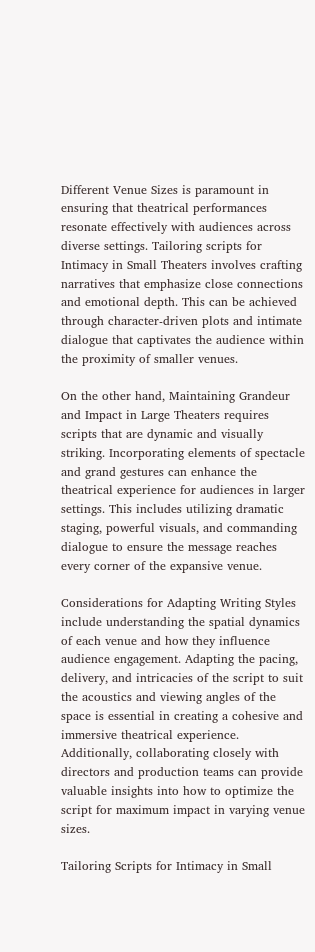Different Venue Sizes is paramount in ensuring that theatrical performances resonate effectively with audiences across diverse settings. Tailoring scripts for Intimacy in Small Theaters involves crafting narratives that emphasize close connections and emotional depth. This can be achieved through character-driven plots and intimate dialogue that captivates the audience within the proximity of smaller venues.

On the other hand, Maintaining Grandeur and Impact in Large Theaters requires scripts that are dynamic and visually striking. Incorporating elements of spectacle and grand gestures can enhance the theatrical experience for audiences in larger settings. This includes utilizing dramatic staging, powerful visuals, and commanding dialogue to ensure the message reaches every corner of the expansive venue.

Considerations for Adapting Writing Styles include understanding the spatial dynamics of each venue and how they influence audience engagement. Adapting the pacing, delivery, and intricacies of the script to suit the acoustics and viewing angles of the space is essential in creating a cohesive and immersive theatrical experience. Additionally, collaborating closely with directors and production teams can provide valuable insights into how to optimize the script for maximum impact in varying venue sizes.

Tailoring Scripts for Intimacy in Small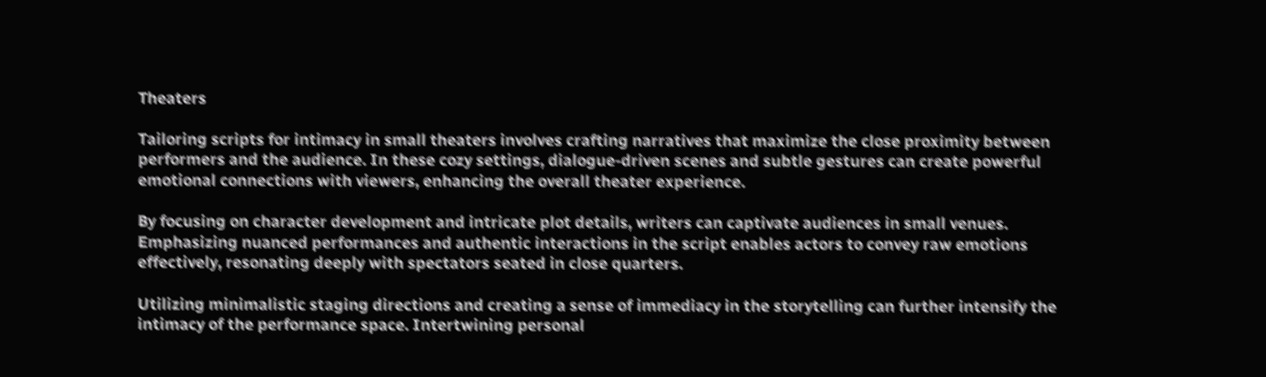Theaters

Tailoring scripts for intimacy in small theaters involves crafting narratives that maximize the close proximity between performers and the audience. In these cozy settings, dialogue-driven scenes and subtle gestures can create powerful emotional connections with viewers, enhancing the overall theater experience.

By focusing on character development and intricate plot details, writers can captivate audiences in small venues. Emphasizing nuanced performances and authentic interactions in the script enables actors to convey raw emotions effectively, resonating deeply with spectators seated in close quarters.

Utilizing minimalistic staging directions and creating a sense of immediacy in the storytelling can further intensify the intimacy of the performance space. Intertwining personal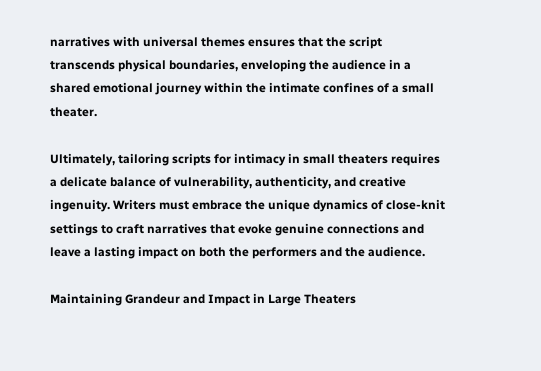narratives with universal themes ensures that the script transcends physical boundaries, enveloping the audience in a shared emotional journey within the intimate confines of a small theater.

Ultimately, tailoring scripts for intimacy in small theaters requires a delicate balance of vulnerability, authenticity, and creative ingenuity. Writers must embrace the unique dynamics of close-knit settings to craft narratives that evoke genuine connections and leave a lasting impact on both the performers and the audience.

Maintaining Grandeur and Impact in Large Theaters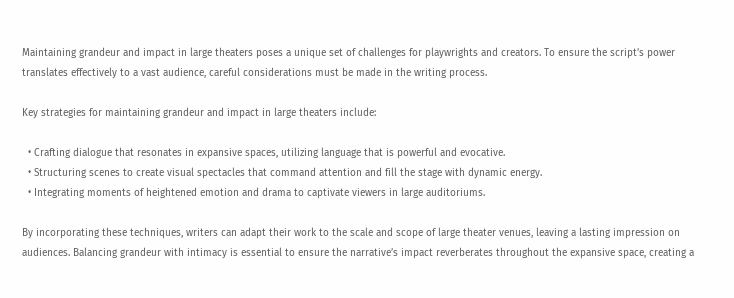Maintaining grandeur and impact in large theaters poses a unique set of challenges for playwrights and creators. To ensure the script’s power translates effectively to a vast audience, careful considerations must be made in the writing process.

Key strategies for maintaining grandeur and impact in large theaters include:

  • Crafting dialogue that resonates in expansive spaces, utilizing language that is powerful and evocative.
  • Structuring scenes to create visual spectacles that command attention and fill the stage with dynamic energy.
  • Integrating moments of heightened emotion and drama to captivate viewers in large auditoriums.

By incorporating these techniques, writers can adapt their work to the scale and scope of large theater venues, leaving a lasting impression on audiences. Balancing grandeur with intimacy is essential to ensure the narrative’s impact reverberates throughout the expansive space, creating a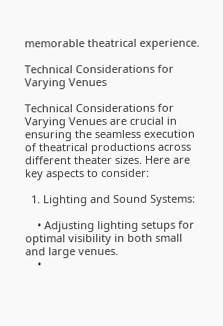memorable theatrical experience.

Technical Considerations for Varying Venues

Technical Considerations for Varying Venues are crucial in ensuring the seamless execution of theatrical productions across different theater sizes. Here are key aspects to consider:

  1. Lighting and Sound Systems:

    • Adjusting lighting setups for optimal visibility in both small and large venues.
    •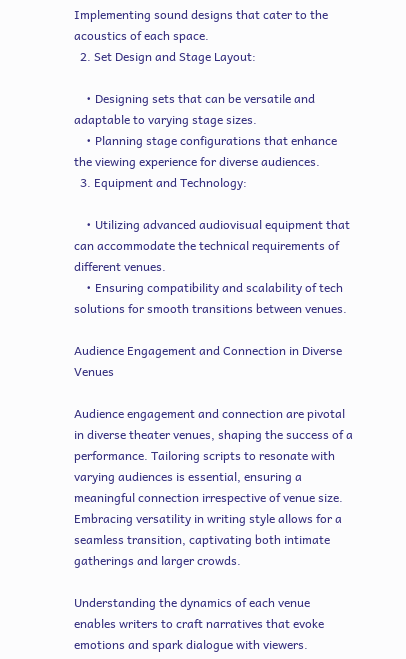Implementing sound designs that cater to the acoustics of each space.
  2. Set Design and Stage Layout:

    • Designing sets that can be versatile and adaptable to varying stage sizes.
    • Planning stage configurations that enhance the viewing experience for diverse audiences.
  3. Equipment and Technology:

    • Utilizing advanced audiovisual equipment that can accommodate the technical requirements of different venues.
    • Ensuring compatibility and scalability of tech solutions for smooth transitions between venues.

Audience Engagement and Connection in Diverse Venues

Audience engagement and connection are pivotal in diverse theater venues, shaping the success of a performance. Tailoring scripts to resonate with varying audiences is essential, ensuring a meaningful connection irrespective of venue size. Embracing versatility in writing style allows for a seamless transition, captivating both intimate gatherings and larger crowds.

Understanding the dynamics of each venue enables writers to craft narratives that evoke emotions and spark dialogue with viewers.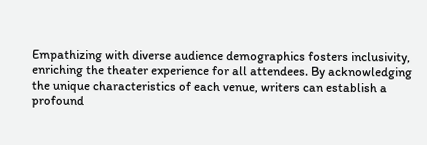Empathizing with diverse audience demographics fosters inclusivity, enriching the theater experience for all attendees. By acknowledging the unique characteristics of each venue, writers can establish a profound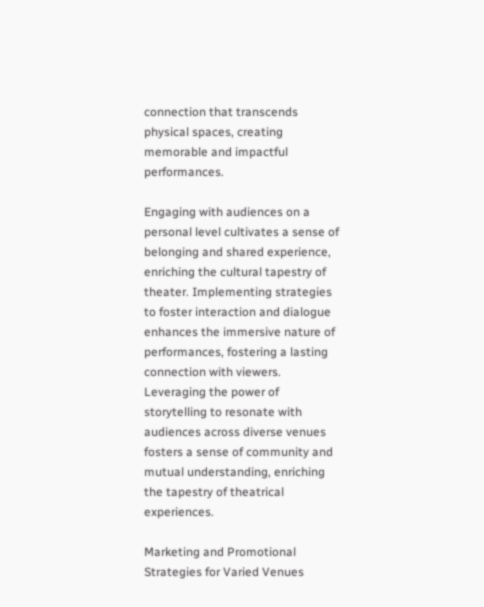connection that transcends physical spaces, creating memorable and impactful performances.

Engaging with audiences on a personal level cultivates a sense of belonging and shared experience, enriching the cultural tapestry of theater. Implementing strategies to foster interaction and dialogue enhances the immersive nature of performances, fostering a lasting connection with viewers. Leveraging the power of storytelling to resonate with audiences across diverse venues fosters a sense of community and mutual understanding, enriching the tapestry of theatrical experiences.

Marketing and Promotional Strategies for Varied Venues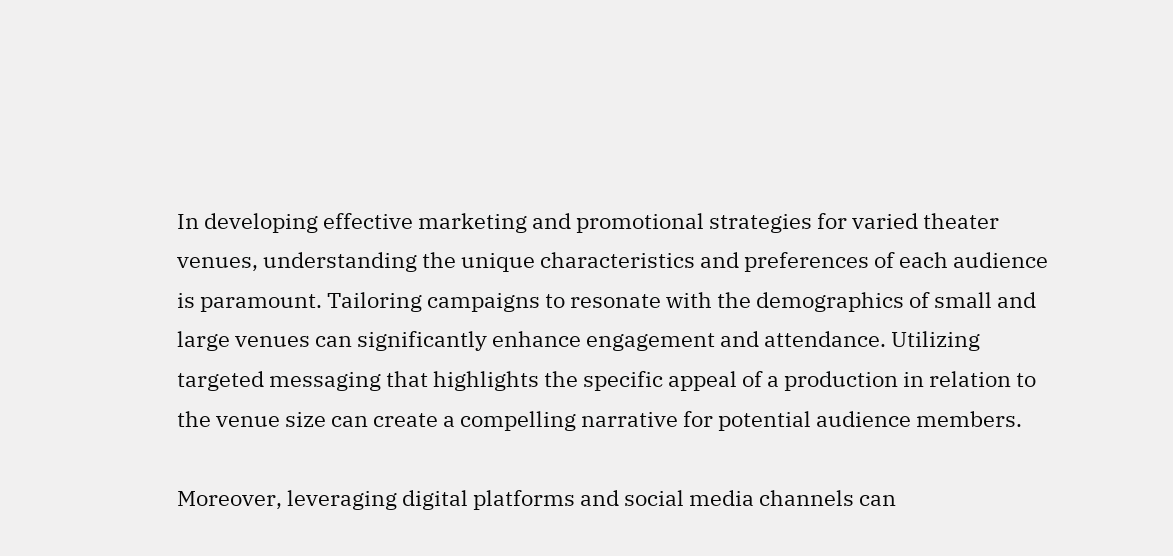In developing effective marketing and promotional strategies for varied theater venues, understanding the unique characteristics and preferences of each audience is paramount. Tailoring campaigns to resonate with the demographics of small and large venues can significantly enhance engagement and attendance. Utilizing targeted messaging that highlights the specific appeal of a production in relation to the venue size can create a compelling narrative for potential audience members.

Moreover, leveraging digital platforms and social media channels can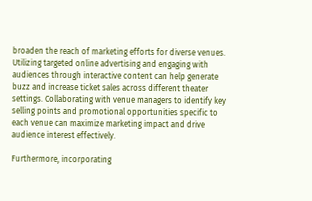broaden the reach of marketing efforts for diverse venues. Utilizing targeted online advertising and engaging with audiences through interactive content can help generate buzz and increase ticket sales across different theater settings. Collaborating with venue managers to identify key selling points and promotional opportunities specific to each venue can maximize marketing impact and drive audience interest effectively.

Furthermore, incorporating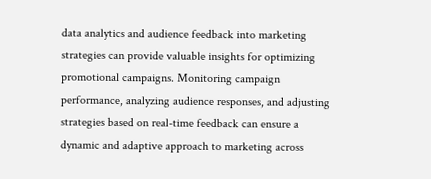data analytics and audience feedback into marketing strategies can provide valuable insights for optimizing promotional campaigns. Monitoring campaign performance, analyzing audience responses, and adjusting strategies based on real-time feedback can ensure a dynamic and adaptive approach to marketing across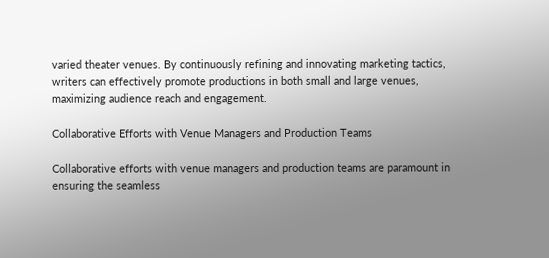varied theater venues. By continuously refining and innovating marketing tactics, writers can effectively promote productions in both small and large venues, maximizing audience reach and engagement.

Collaborative Efforts with Venue Managers and Production Teams

Collaborative efforts with venue managers and production teams are paramount in ensuring the seamless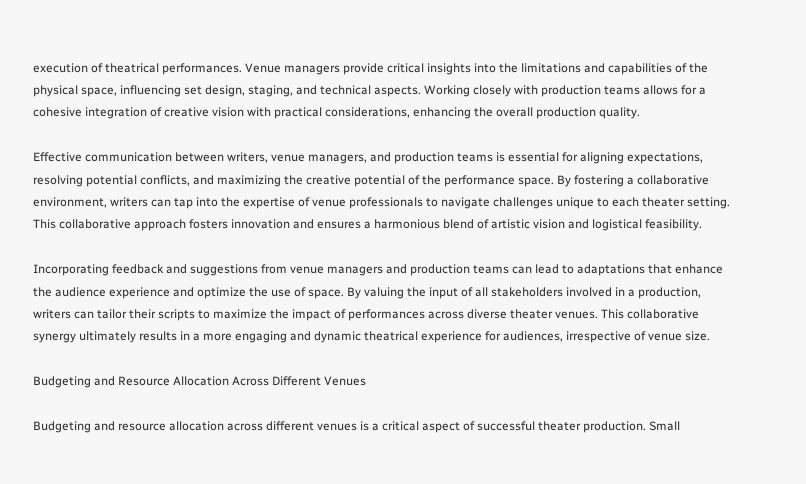execution of theatrical performances. Venue managers provide critical insights into the limitations and capabilities of the physical space, influencing set design, staging, and technical aspects. Working closely with production teams allows for a cohesive integration of creative vision with practical considerations, enhancing the overall production quality.

Effective communication between writers, venue managers, and production teams is essential for aligning expectations, resolving potential conflicts, and maximizing the creative potential of the performance space. By fostering a collaborative environment, writers can tap into the expertise of venue professionals to navigate challenges unique to each theater setting. This collaborative approach fosters innovation and ensures a harmonious blend of artistic vision and logistical feasibility.

Incorporating feedback and suggestions from venue managers and production teams can lead to adaptations that enhance the audience experience and optimize the use of space. By valuing the input of all stakeholders involved in a production, writers can tailor their scripts to maximize the impact of performances across diverse theater venues. This collaborative synergy ultimately results in a more engaging and dynamic theatrical experience for audiences, irrespective of venue size.

Budgeting and Resource Allocation Across Different Venues

Budgeting and resource allocation across different venues is a critical aspect of successful theater production. Small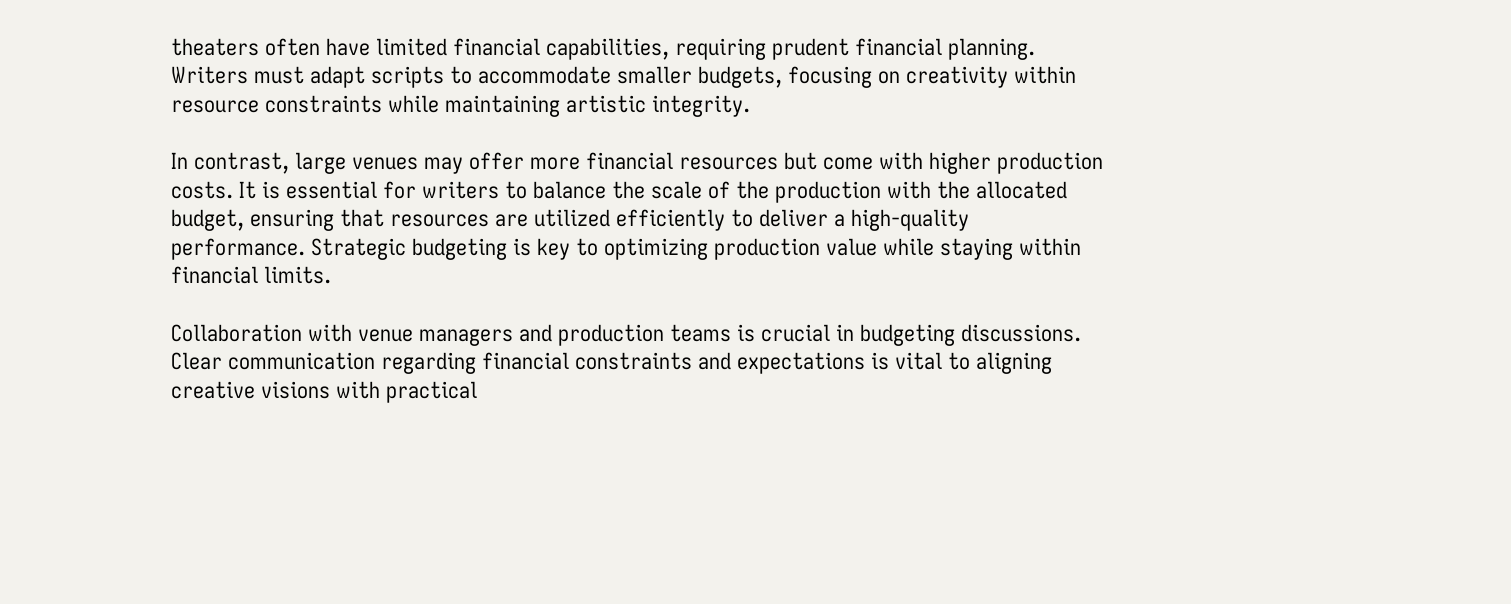theaters often have limited financial capabilities, requiring prudent financial planning. Writers must adapt scripts to accommodate smaller budgets, focusing on creativity within resource constraints while maintaining artistic integrity.

In contrast, large venues may offer more financial resources but come with higher production costs. It is essential for writers to balance the scale of the production with the allocated budget, ensuring that resources are utilized efficiently to deliver a high-quality performance. Strategic budgeting is key to optimizing production value while staying within financial limits.

Collaboration with venue managers and production teams is crucial in budgeting discussions. Clear communication regarding financial constraints and expectations is vital to aligning creative visions with practical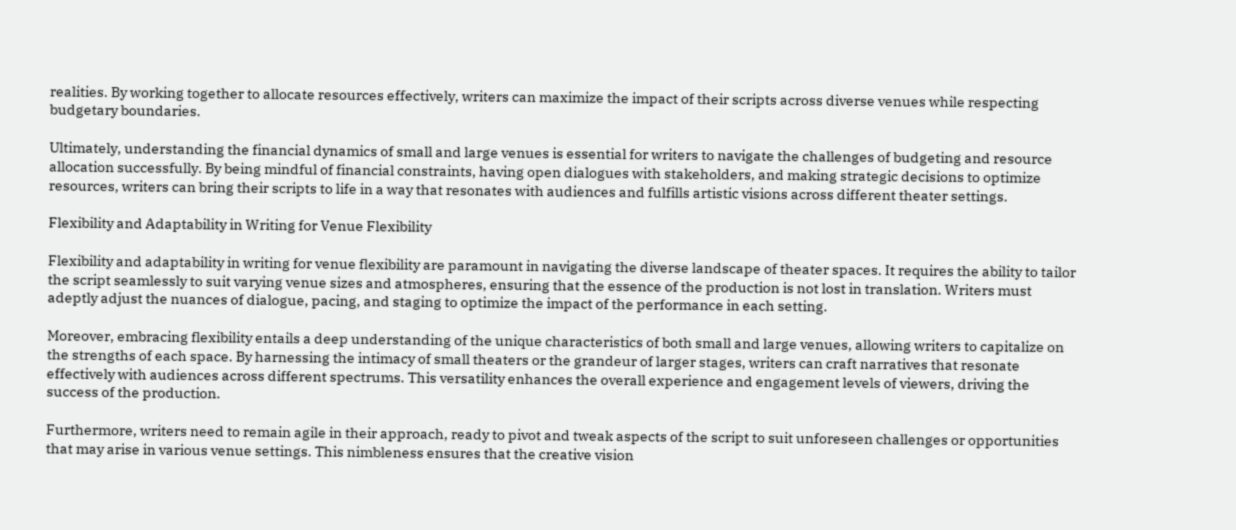realities. By working together to allocate resources effectively, writers can maximize the impact of their scripts across diverse venues while respecting budgetary boundaries.

Ultimately, understanding the financial dynamics of small and large venues is essential for writers to navigate the challenges of budgeting and resource allocation successfully. By being mindful of financial constraints, having open dialogues with stakeholders, and making strategic decisions to optimize resources, writers can bring their scripts to life in a way that resonates with audiences and fulfills artistic visions across different theater settings.

Flexibility and Adaptability in Writing for Venue Flexibility

Flexibility and adaptability in writing for venue flexibility are paramount in navigating the diverse landscape of theater spaces. It requires the ability to tailor the script seamlessly to suit varying venue sizes and atmospheres, ensuring that the essence of the production is not lost in translation. Writers must adeptly adjust the nuances of dialogue, pacing, and staging to optimize the impact of the performance in each setting.

Moreover, embracing flexibility entails a deep understanding of the unique characteristics of both small and large venues, allowing writers to capitalize on the strengths of each space. By harnessing the intimacy of small theaters or the grandeur of larger stages, writers can craft narratives that resonate effectively with audiences across different spectrums. This versatility enhances the overall experience and engagement levels of viewers, driving the success of the production.

Furthermore, writers need to remain agile in their approach, ready to pivot and tweak aspects of the script to suit unforeseen challenges or opportunities that may arise in various venue settings. This nimbleness ensures that the creative vision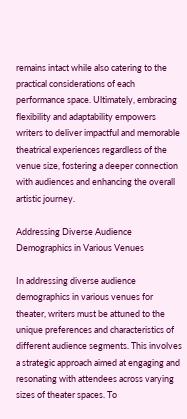remains intact while also catering to the practical considerations of each performance space. Ultimately, embracing flexibility and adaptability empowers writers to deliver impactful and memorable theatrical experiences regardless of the venue size, fostering a deeper connection with audiences and enhancing the overall artistic journey.

Addressing Diverse Audience Demographics in Various Venues

In addressing diverse audience demographics in various venues for theater, writers must be attuned to the unique preferences and characteristics of different audience segments. This involves a strategic approach aimed at engaging and resonating with attendees across varying sizes of theater spaces. To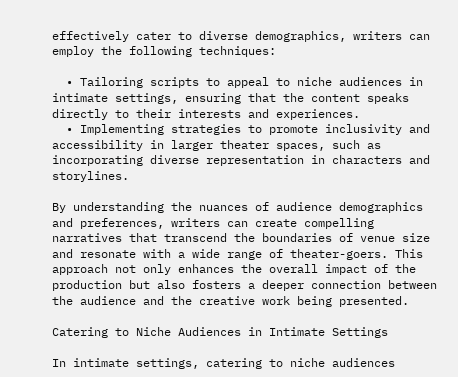effectively cater to diverse demographics, writers can employ the following techniques:

  • Tailoring scripts to appeal to niche audiences in intimate settings, ensuring that the content speaks directly to their interests and experiences.
  • Implementing strategies to promote inclusivity and accessibility in larger theater spaces, such as incorporating diverse representation in characters and storylines.

By understanding the nuances of audience demographics and preferences, writers can create compelling narratives that transcend the boundaries of venue size and resonate with a wide range of theater-goers. This approach not only enhances the overall impact of the production but also fosters a deeper connection between the audience and the creative work being presented.

Catering to Niche Audiences in Intimate Settings

In intimate settings, catering to niche audiences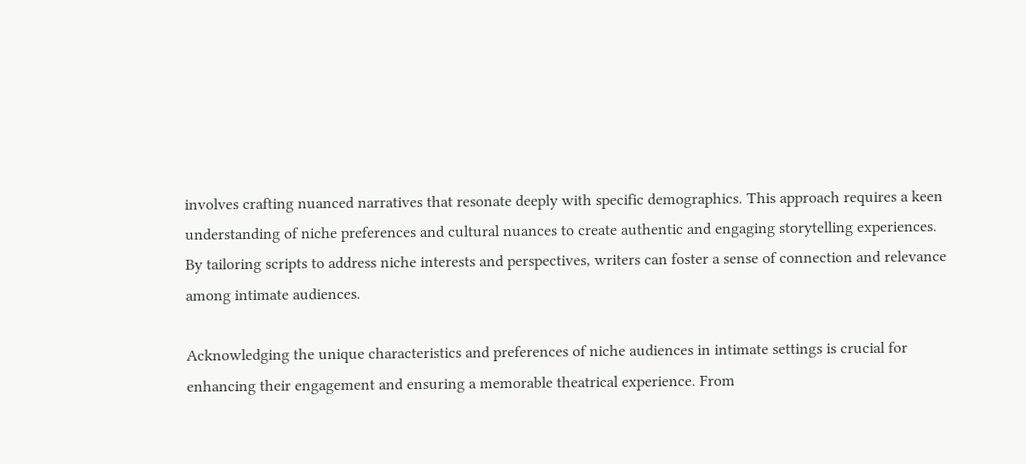involves crafting nuanced narratives that resonate deeply with specific demographics. This approach requires a keen understanding of niche preferences and cultural nuances to create authentic and engaging storytelling experiences. By tailoring scripts to address niche interests and perspectives, writers can foster a sense of connection and relevance among intimate audiences.

Acknowledging the unique characteristics and preferences of niche audiences in intimate settings is crucial for enhancing their engagement and ensuring a memorable theatrical experience. From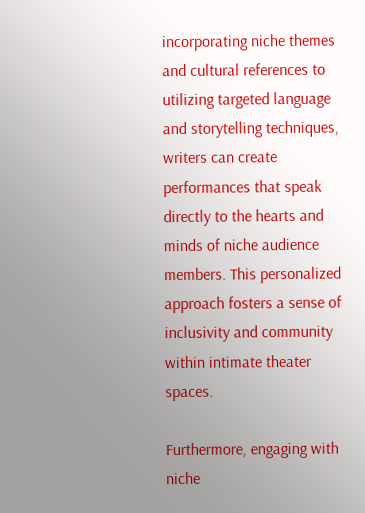incorporating niche themes and cultural references to utilizing targeted language and storytelling techniques, writers can create performances that speak directly to the hearts and minds of niche audience members. This personalized approach fosters a sense of inclusivity and community within intimate theater spaces.

Furthermore, engaging with niche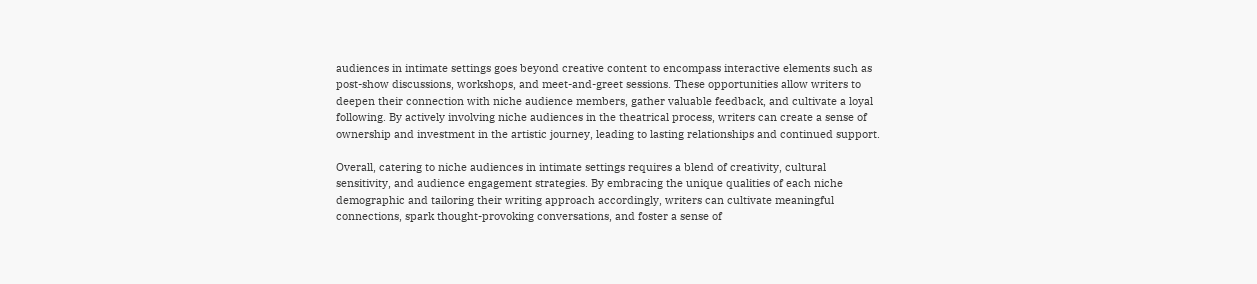audiences in intimate settings goes beyond creative content to encompass interactive elements such as post-show discussions, workshops, and meet-and-greet sessions. These opportunities allow writers to deepen their connection with niche audience members, gather valuable feedback, and cultivate a loyal following. By actively involving niche audiences in the theatrical process, writers can create a sense of ownership and investment in the artistic journey, leading to lasting relationships and continued support.

Overall, catering to niche audiences in intimate settings requires a blend of creativity, cultural sensitivity, and audience engagement strategies. By embracing the unique qualities of each niche demographic and tailoring their writing approach accordingly, writers can cultivate meaningful connections, spark thought-provoking conversations, and foster a sense of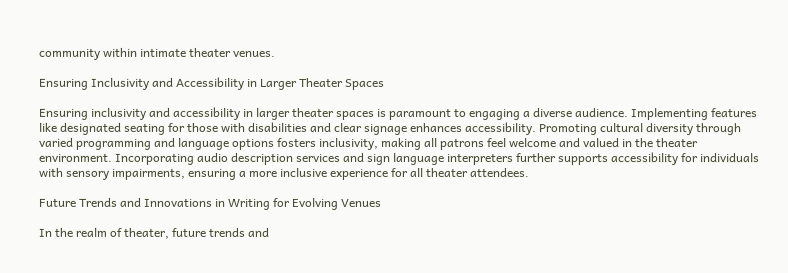community within intimate theater venues.

Ensuring Inclusivity and Accessibility in Larger Theater Spaces

Ensuring inclusivity and accessibility in larger theater spaces is paramount to engaging a diverse audience. Implementing features like designated seating for those with disabilities and clear signage enhances accessibility. Promoting cultural diversity through varied programming and language options fosters inclusivity, making all patrons feel welcome and valued in the theater environment. Incorporating audio description services and sign language interpreters further supports accessibility for individuals with sensory impairments, ensuring a more inclusive experience for all theater attendees.

Future Trends and Innovations in Writing for Evolving Venues

In the realm of theater, future trends and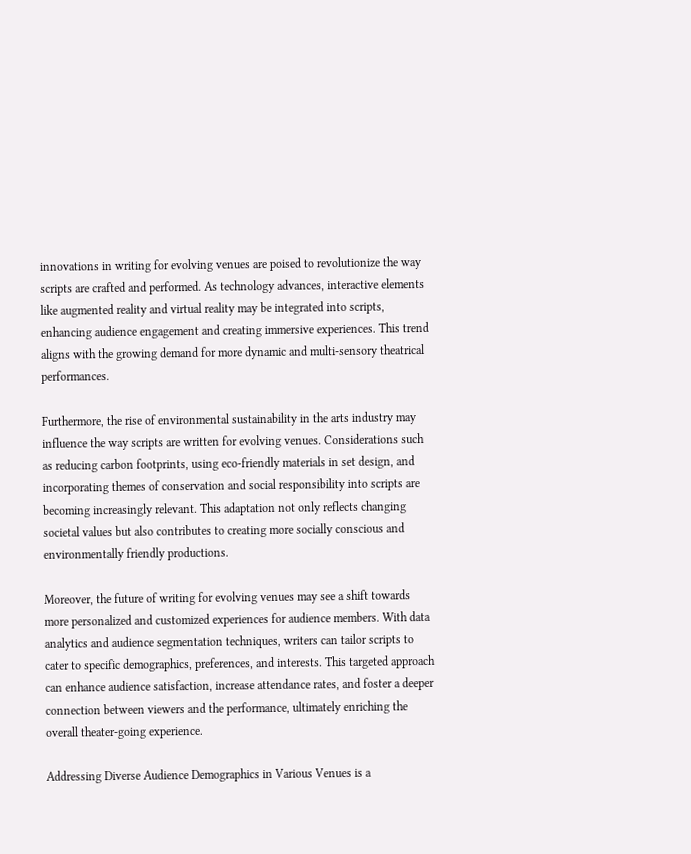innovations in writing for evolving venues are poised to revolutionize the way scripts are crafted and performed. As technology advances, interactive elements like augmented reality and virtual reality may be integrated into scripts, enhancing audience engagement and creating immersive experiences. This trend aligns with the growing demand for more dynamic and multi-sensory theatrical performances.

Furthermore, the rise of environmental sustainability in the arts industry may influence the way scripts are written for evolving venues. Considerations such as reducing carbon footprints, using eco-friendly materials in set design, and incorporating themes of conservation and social responsibility into scripts are becoming increasingly relevant. This adaptation not only reflects changing societal values but also contributes to creating more socially conscious and environmentally friendly productions.

Moreover, the future of writing for evolving venues may see a shift towards more personalized and customized experiences for audience members. With data analytics and audience segmentation techniques, writers can tailor scripts to cater to specific demographics, preferences, and interests. This targeted approach can enhance audience satisfaction, increase attendance rates, and foster a deeper connection between viewers and the performance, ultimately enriching the overall theater-going experience.

Addressing Diverse Audience Demographics in Various Venues is a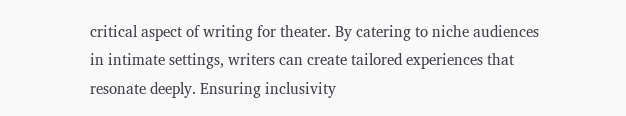critical aspect of writing for theater. By catering to niche audiences in intimate settings, writers can create tailored experiences that resonate deeply. Ensuring inclusivity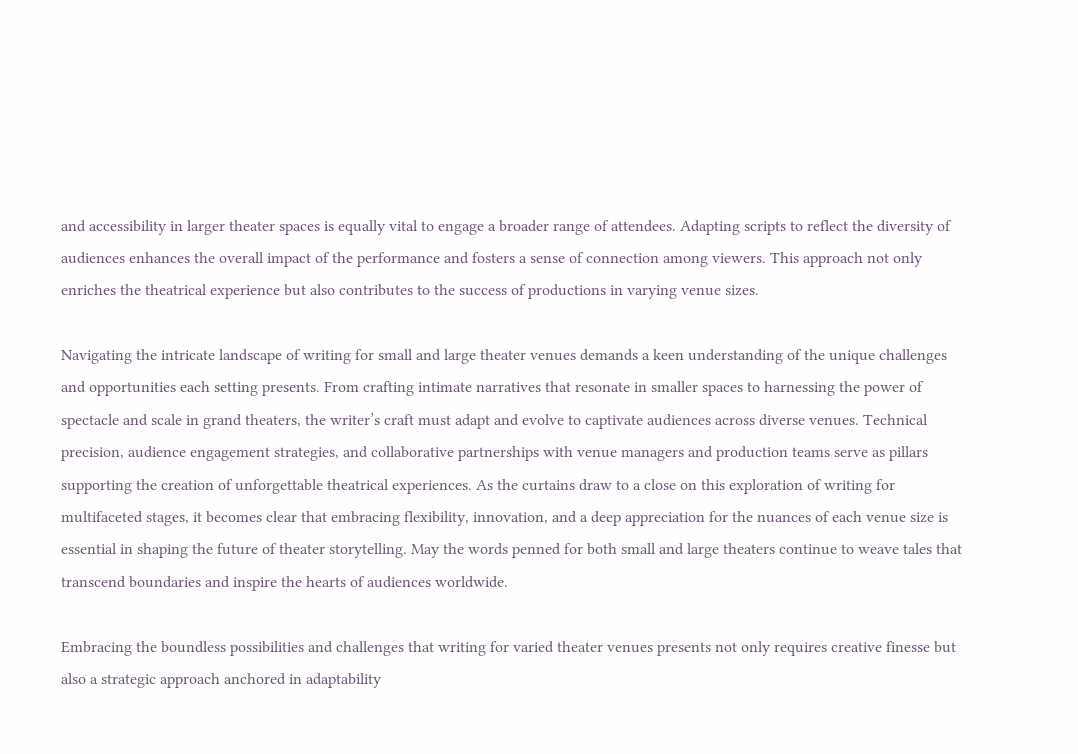and accessibility in larger theater spaces is equally vital to engage a broader range of attendees. Adapting scripts to reflect the diversity of audiences enhances the overall impact of the performance and fosters a sense of connection among viewers. This approach not only enriches the theatrical experience but also contributes to the success of productions in varying venue sizes.

Navigating the intricate landscape of writing for small and large theater venues demands a keen understanding of the unique challenges and opportunities each setting presents. From crafting intimate narratives that resonate in smaller spaces to harnessing the power of spectacle and scale in grand theaters, the writer’s craft must adapt and evolve to captivate audiences across diverse venues. Technical precision, audience engagement strategies, and collaborative partnerships with venue managers and production teams serve as pillars supporting the creation of unforgettable theatrical experiences. As the curtains draw to a close on this exploration of writing for multifaceted stages, it becomes clear that embracing flexibility, innovation, and a deep appreciation for the nuances of each venue size is essential in shaping the future of theater storytelling. May the words penned for both small and large theaters continue to weave tales that transcend boundaries and inspire the hearts of audiences worldwide.

Embracing the boundless possibilities and challenges that writing for varied theater venues presents not only requires creative finesse but also a strategic approach anchored in adaptability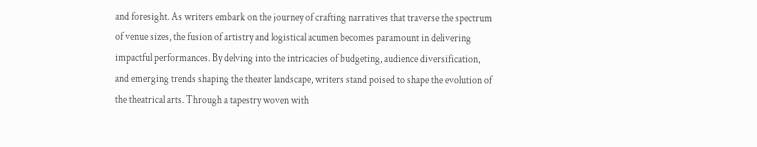and foresight. As writers embark on the journey of crafting narratives that traverse the spectrum of venue sizes, the fusion of artistry and logistical acumen becomes paramount in delivering impactful performances. By delving into the intricacies of budgeting, audience diversification, and emerging trends shaping the theater landscape, writers stand poised to shape the evolution of the theatrical arts. Through a tapestry woven with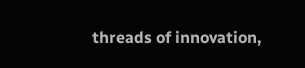threads of innovation,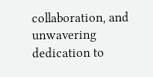collaboration, and unwavering dedication to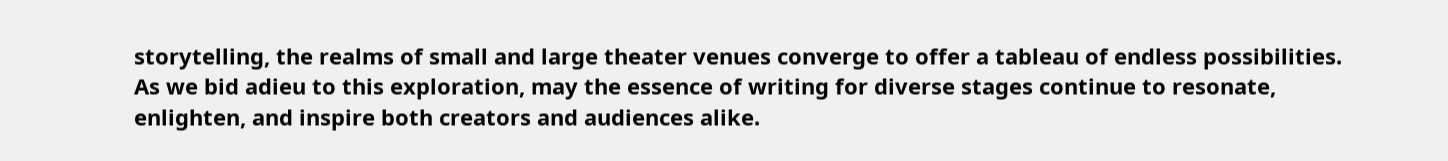storytelling, the realms of small and large theater venues converge to offer a tableau of endless possibilities. As we bid adieu to this exploration, may the essence of writing for diverse stages continue to resonate, enlighten, and inspire both creators and audiences alike.